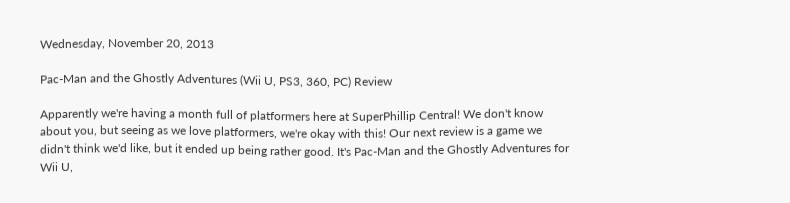Wednesday, November 20, 2013

Pac-Man and the Ghostly Adventures (Wii U, PS3, 360, PC) Review

Apparently we're having a month full of platformers here at SuperPhillip Central! We don't know about you, but seeing as we love platformers, we're okay with this! Our next review is a game we didn't think we'd like, but it ended up being rather good. It's Pac-Man and the Ghostly Adventures for Wii U,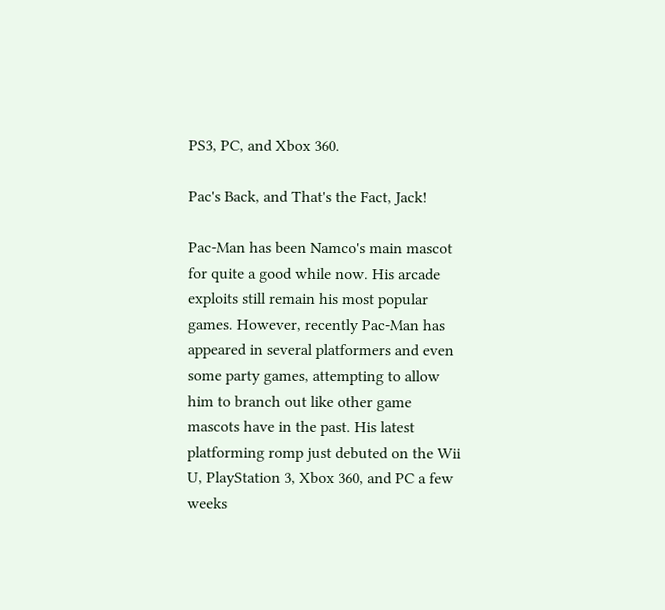PS3, PC, and Xbox 360.

Pac's Back, and That's the Fact, Jack!

Pac-Man has been Namco's main mascot for quite a good while now. His arcade exploits still remain his most popular games. However, recently Pac-Man has appeared in several platformers and even some party games, attempting to allow him to branch out like other game mascots have in the past. His latest platforming romp just debuted on the Wii U, PlayStation 3, Xbox 360, and PC a few weeks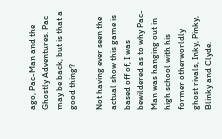ago, Pac-Man and the Ghostly Adventures. Pac may be back, but is that a good thing?

Not having ever seen the actual show this game is based off of, I was bewildered as to why Pac-Man was hanging out in high school with his former otherworldly ghost rivals, Inky, Pinky, Blinky and Clyde.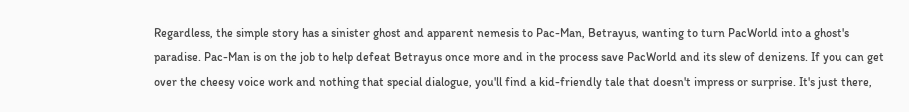Regardless, the simple story has a sinister ghost and apparent nemesis to Pac-Man, Betrayus, wanting to turn PacWorld into a ghost's paradise. Pac-Man is on the job to help defeat Betrayus once more and in the process save PacWorld and its slew of denizens. If you can get over the cheesy voice work and nothing that special dialogue, you'll find a kid-friendly tale that doesn't impress or surprise. It's just there,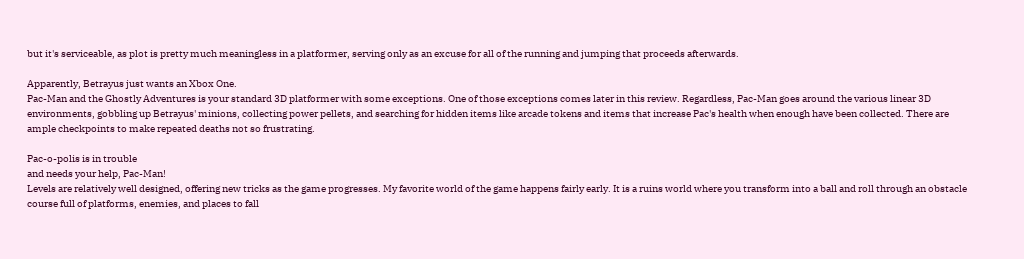but it's serviceable, as plot is pretty much meaningless in a platformer, serving only as an excuse for all of the running and jumping that proceeds afterwards.

Apparently, Betrayus just wants an Xbox One.
Pac-Man and the Ghostly Adventures is your standard 3D platformer with some exceptions. One of those exceptions comes later in this review. Regardless, Pac-Man goes around the various linear 3D environments, gobbling up Betrayus' minions, collecting power pellets, and searching for hidden items like arcade tokens and items that increase Pac's health when enough have been collected. There are ample checkpoints to make repeated deaths not so frustrating.

Pac-o-polis is in trouble
and needs your help, Pac-Man!
Levels are relatively well designed, offering new tricks as the game progresses. My favorite world of the game happens fairly early. It is a ruins world where you transform into a ball and roll through an obstacle course full of platforms, enemies, and places to fall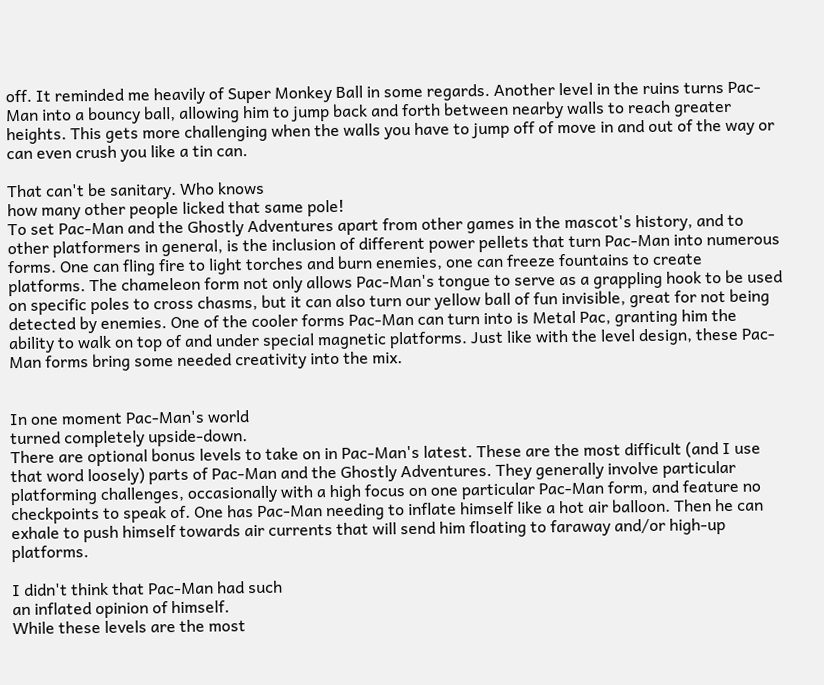off. It reminded me heavily of Super Monkey Ball in some regards. Another level in the ruins turns Pac-Man into a bouncy ball, allowing him to jump back and forth between nearby walls to reach greater heights. This gets more challenging when the walls you have to jump off of move in and out of the way or can even crush you like a tin can.

That can't be sanitary. Who knows
how many other people licked that same pole!
To set Pac-Man and the Ghostly Adventures apart from other games in the mascot's history, and to other platformers in general, is the inclusion of different power pellets that turn Pac-Man into numerous forms. One can fling fire to light torches and burn enemies, one can freeze fountains to create platforms. The chameleon form not only allows Pac-Man's tongue to serve as a grappling hook to be used on specific poles to cross chasms, but it can also turn our yellow ball of fun invisible, great for not being detected by enemies. One of the cooler forms Pac-Man can turn into is Metal Pac, granting him the ability to walk on top of and under special magnetic platforms. Just like with the level design, these Pac-Man forms bring some needed creativity into the mix.


In one moment Pac-Man's world
turned completely upside-down.
There are optional bonus levels to take on in Pac-Man's latest. These are the most difficult (and I use that word loosely) parts of Pac-Man and the Ghostly Adventures. They generally involve particular platforming challenges, occasionally with a high focus on one particular Pac-Man form, and feature no checkpoints to speak of. One has Pac-Man needing to inflate himself like a hot air balloon. Then he can exhale to push himself towards air currents that will send him floating to faraway and/or high-up platforms.

I didn't think that Pac-Man had such
an inflated opinion of himself.
While these levels are the most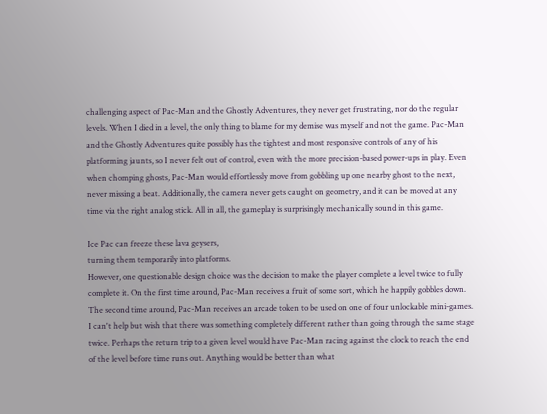challenging aspect of Pac-Man and the Ghostly Adventures, they never get frustrating, nor do the regular levels. When I died in a level, the only thing to blame for my demise was myself and not the game. Pac-Man and the Ghostly Adventures quite possibly has the tightest and most responsive controls of any of his platforming jaunts, so I never felt out of control, even with the more precision-based power-ups in play. Even when chomping ghosts, Pac-Man would effortlessly move from gobbling up one nearby ghost to the next, never missing a beat. Additionally, the camera never gets caught on geometry, and it can be moved at any time via the right analog stick. All in all, the gameplay is surprisingly mechanically sound in this game.

Ice Pac can freeze these lava geysers,
turning them temporarily into platforms.
However, one questionable design choice was the decision to make the player complete a level twice to fully complete it. On the first time around, Pac-Man receives a fruit of some sort, which he happily gobbles down. The second time around, Pac-Man receives an arcade token to be used on one of four unlockable mini-games. I can't help but wish that there was something completely different rather than going through the same stage twice. Perhaps the return trip to a given level would have Pac-Man racing against the clock to reach the end of the level before time runs out. Anything would be better than what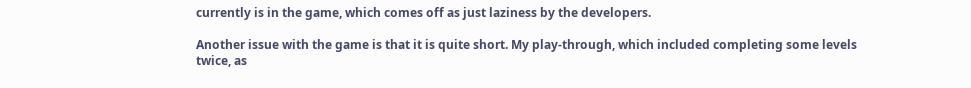currently is in the game, which comes off as just laziness by the developers.

Another issue with the game is that it is quite short. My play-through, which included completing some levels twice, as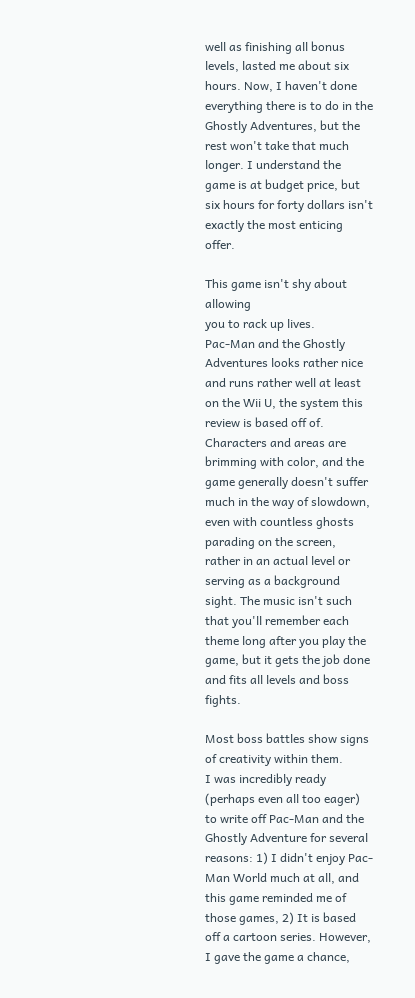well as finishing all bonus levels, lasted me about six hours. Now, I haven't done everything there is to do in the Ghostly Adventures, but the rest won't take that much longer. I understand the game is at budget price, but six hours for forty dollars isn't exactly the most enticing offer.

This game isn't shy about allowing
you to rack up lives.
Pac-Man and the Ghostly Adventures looks rather nice and runs rather well at least on the Wii U, the system this review is based off of. Characters and areas are brimming with color, and the game generally doesn't suffer much in the way of slowdown, even with countless ghosts parading on the screen, rather in an actual level or serving as a background sight. The music isn't such that you'll remember each theme long after you play the game, but it gets the job done and fits all levels and boss fights.

Most boss battles show signs
of creativity within them.
I was incredibly ready (perhaps even all too eager) to write off Pac-Man and the Ghostly Adventure for several reasons: 1) I didn't enjoy Pac-Man World much at all, and this game reminded me of those games, 2) It is based off a cartoon series. However, I gave the game a chance,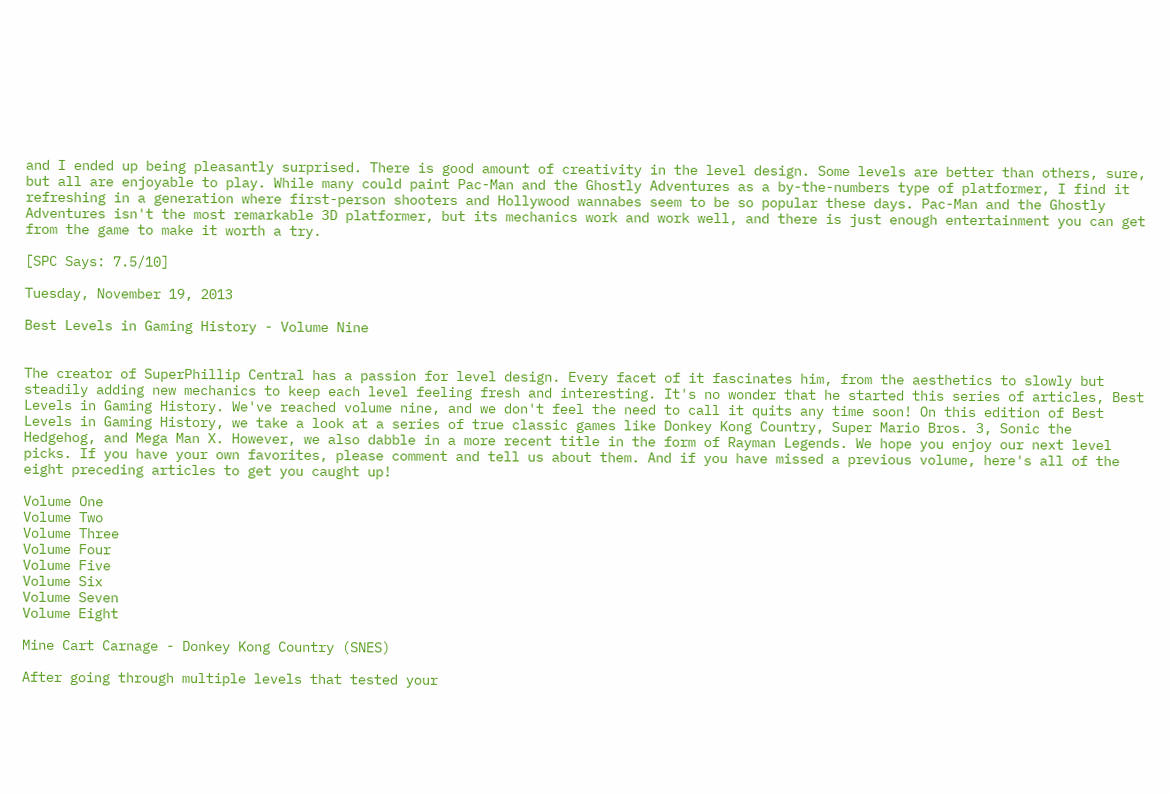and I ended up being pleasantly surprised. There is good amount of creativity in the level design. Some levels are better than others, sure, but all are enjoyable to play. While many could paint Pac-Man and the Ghostly Adventures as a by-the-numbers type of platformer, I find it refreshing in a generation where first-person shooters and Hollywood wannabes seem to be so popular these days. Pac-Man and the Ghostly Adventures isn't the most remarkable 3D platformer, but its mechanics work and work well, and there is just enough entertainment you can get from the game to make it worth a try.

[SPC Says: 7.5/10]

Tuesday, November 19, 2013

Best Levels in Gaming History - Volume Nine


The creator of SuperPhillip Central has a passion for level design. Every facet of it fascinates him, from the aesthetics to slowly but steadily adding new mechanics to keep each level feeling fresh and interesting. It's no wonder that he started this series of articles, Best Levels in Gaming History. We've reached volume nine, and we don't feel the need to call it quits any time soon! On this edition of Best Levels in Gaming History, we take a look at a series of true classic games like Donkey Kong Country, Super Mario Bros. 3, Sonic the Hedgehog, and Mega Man X. However, we also dabble in a more recent title in the form of Rayman Legends. We hope you enjoy our next level picks. If you have your own favorites, please comment and tell us about them. And if you have missed a previous volume, here's all of the eight preceding articles to get you caught up!

Volume One
Volume Two
Volume Three
Volume Four
Volume Five
Volume Six
Volume Seven
Volume Eight

Mine Cart Carnage - Donkey Kong Country (SNES)

After going through multiple levels that tested your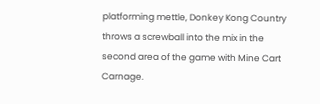platforming mettle, Donkey Kong Country throws a screwball into the mix in the second area of the game with Mine Cart Carnage.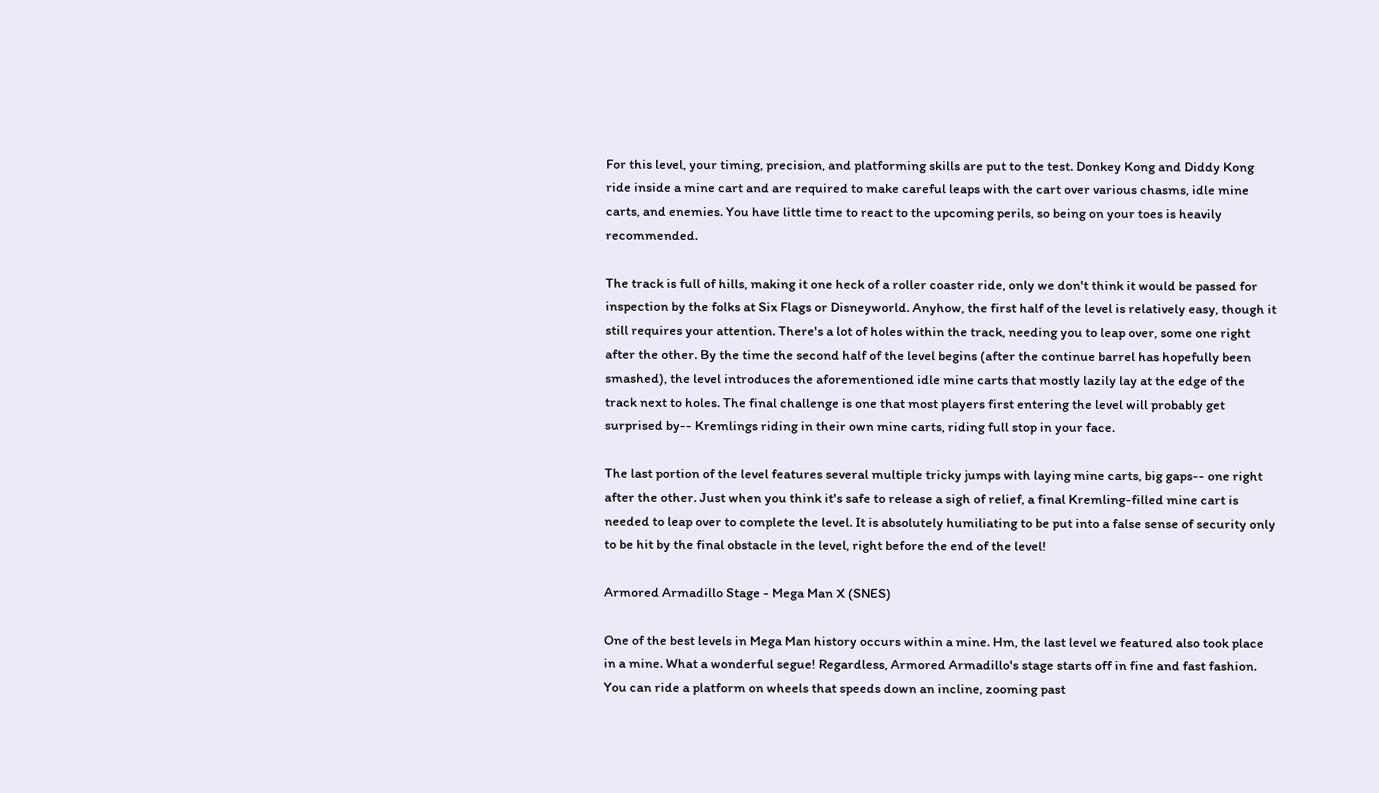For this level, your timing, precision, and platforming skills are put to the test. Donkey Kong and Diddy Kong ride inside a mine cart and are required to make careful leaps with the cart over various chasms, idle mine carts, and enemies. You have little time to react to the upcoming perils, so being on your toes is heavily recommended.

The track is full of hills, making it one heck of a roller coaster ride, only we don't think it would be passed for inspection by the folks at Six Flags or Disneyworld. Anyhow, the first half of the level is relatively easy, though it still requires your attention. There's a lot of holes within the track, needing you to leap over, some one right after the other. By the time the second half of the level begins (after the continue barrel has hopefully been smashed), the level introduces the aforementioned idle mine carts that mostly lazily lay at the edge of the track next to holes. The final challenge is one that most players first entering the level will probably get surprised by-- Kremlings riding in their own mine carts, riding full stop in your face.

The last portion of the level features several multiple tricky jumps with laying mine carts, big gaps-- one right after the other. Just when you think it's safe to release a sigh of relief, a final Kremling-filled mine cart is needed to leap over to complete the level. It is absolutely humiliating to be put into a false sense of security only to be hit by the final obstacle in the level, right before the end of the level!

Armored Armadillo Stage - Mega Man X (SNES)

One of the best levels in Mega Man history occurs within a mine. Hm, the last level we featured also took place in a mine. What a wonderful segue! Regardless, Armored Armadillo's stage starts off in fine and fast fashion. You can ride a platform on wheels that speeds down an incline, zooming past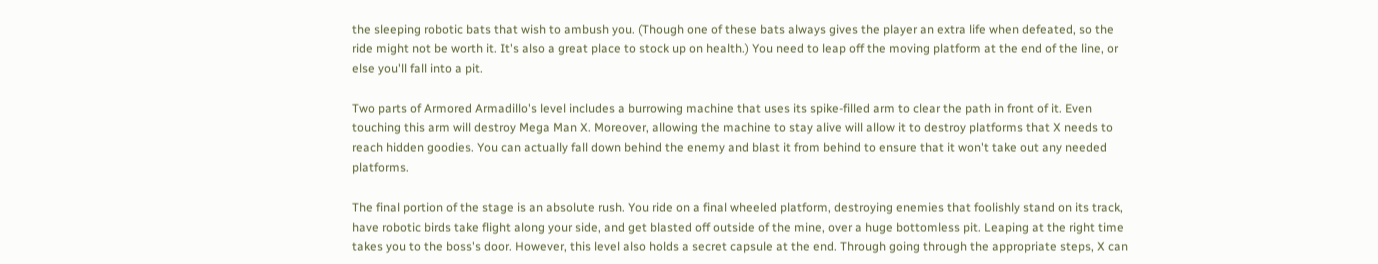the sleeping robotic bats that wish to ambush you. (Though one of these bats always gives the player an extra life when defeated, so the ride might not be worth it. It's also a great place to stock up on health.) You need to leap off the moving platform at the end of the line, or else you'll fall into a pit.

Two parts of Armored Armadillo's level includes a burrowing machine that uses its spike-filled arm to clear the path in front of it. Even touching this arm will destroy Mega Man X. Moreover, allowing the machine to stay alive will allow it to destroy platforms that X needs to reach hidden goodies. You can actually fall down behind the enemy and blast it from behind to ensure that it won't take out any needed platforms.

The final portion of the stage is an absolute rush. You ride on a final wheeled platform, destroying enemies that foolishly stand on its track, have robotic birds take flight along your side, and get blasted off outside of the mine, over a huge bottomless pit. Leaping at the right time takes you to the boss's door. However, this level also holds a secret capsule at the end. Through going through the appropriate steps, X can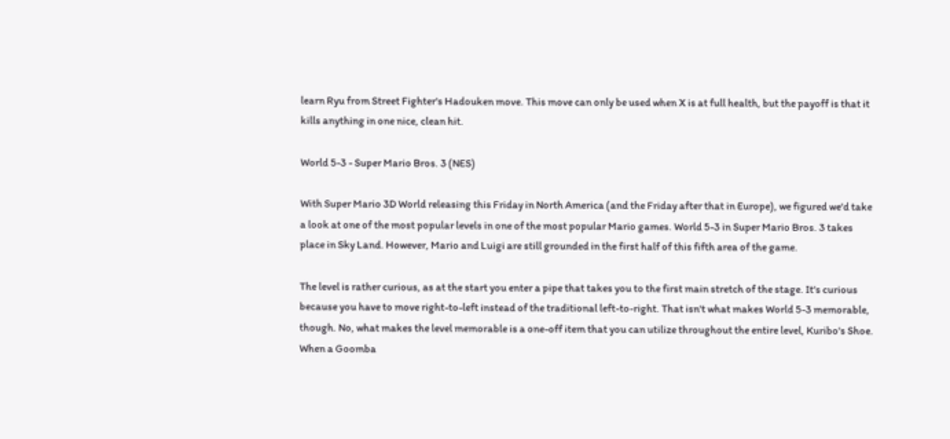learn Ryu from Street Fighter's Hadouken move. This move can only be used when X is at full health, but the payoff is that it kills anything in one nice, clean hit.

World 5-3 - Super Mario Bros. 3 (NES)

With Super Mario 3D World releasing this Friday in North America (and the Friday after that in Europe), we figured we'd take a look at one of the most popular levels in one of the most popular Mario games. World 5-3 in Super Mario Bros. 3 takes place in Sky Land. However, Mario and Luigi are still grounded in the first half of this fifth area of the game.

The level is rather curious, as at the start you enter a pipe that takes you to the first main stretch of the stage. It's curious because you have to move right-to-left instead of the traditional left-to-right. That isn't what makes World 5-3 memorable, though. No, what makes the level memorable is a one-off item that you can utilize throughout the entire level, Kuribo's Shoe. When a Goomba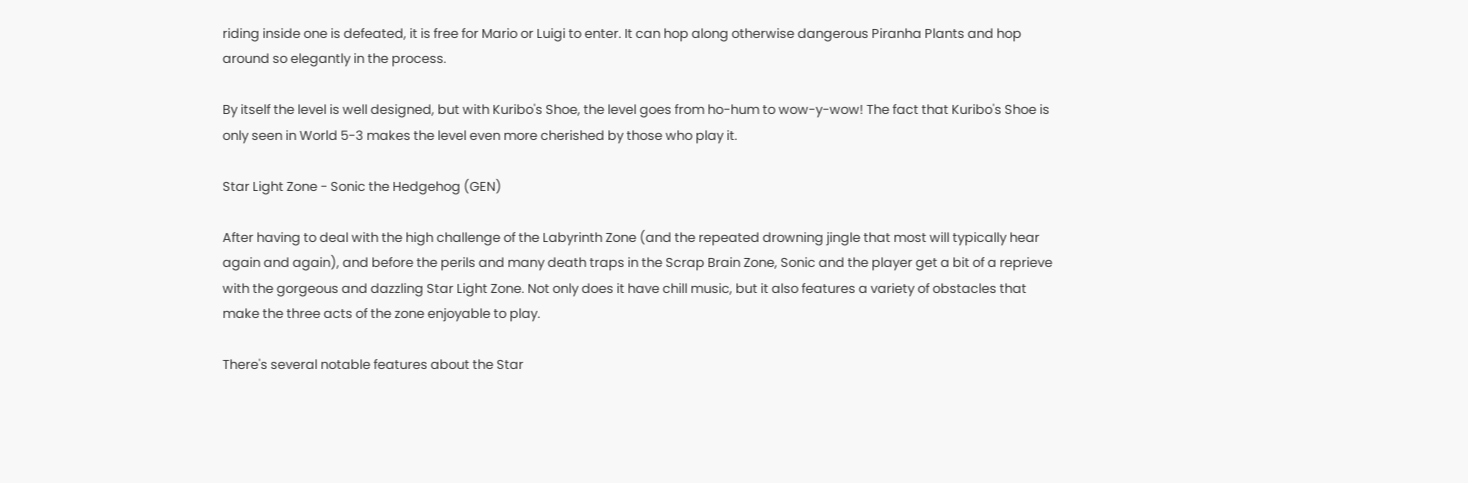riding inside one is defeated, it is free for Mario or Luigi to enter. It can hop along otherwise dangerous Piranha Plants and hop around so elegantly in the process.

By itself the level is well designed, but with Kuribo's Shoe, the level goes from ho-hum to wow-y-wow! The fact that Kuribo's Shoe is only seen in World 5-3 makes the level even more cherished by those who play it.

Star Light Zone - Sonic the Hedgehog (GEN)

After having to deal with the high challenge of the Labyrinth Zone (and the repeated drowning jingle that most will typically hear again and again), and before the perils and many death traps in the Scrap Brain Zone, Sonic and the player get a bit of a reprieve with the gorgeous and dazzling Star Light Zone. Not only does it have chill music, but it also features a variety of obstacles that make the three acts of the zone enjoyable to play.

There's several notable features about the Star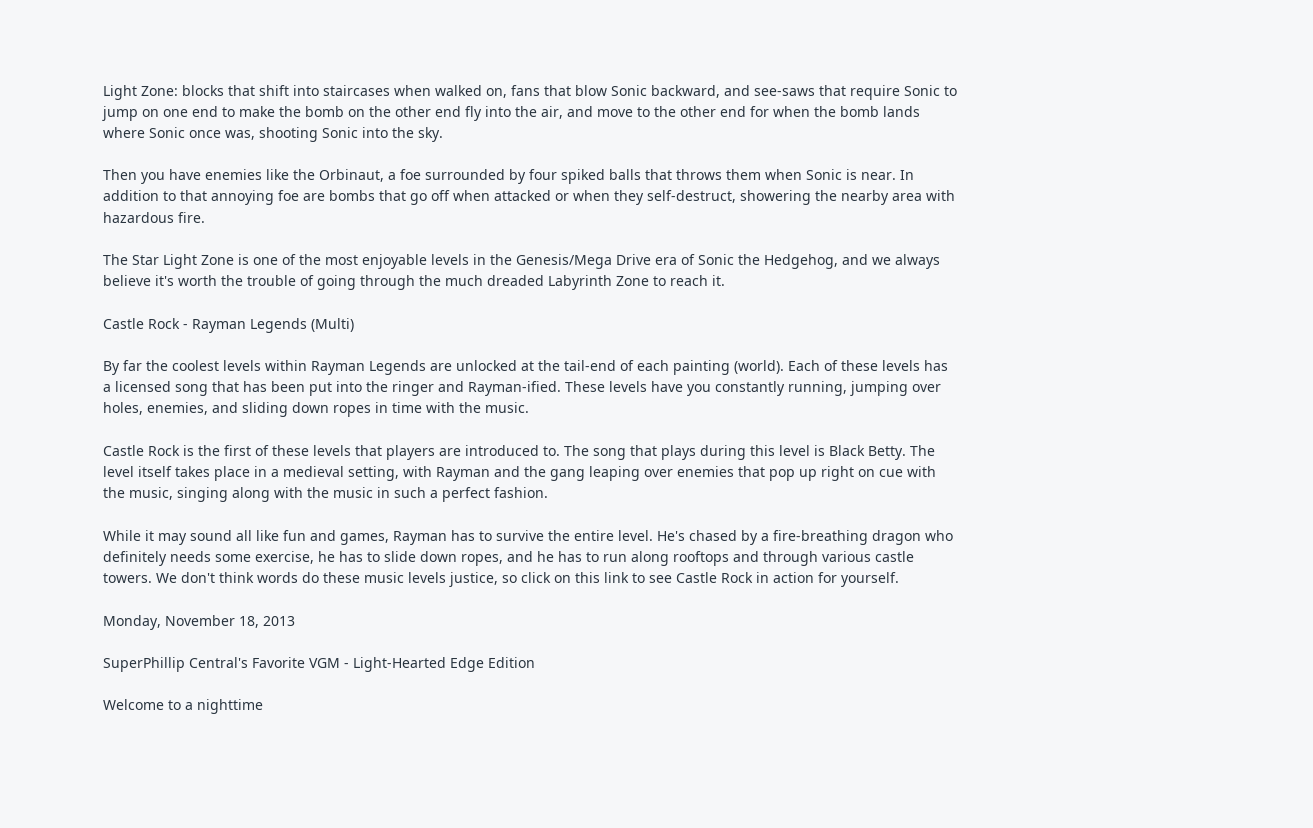Light Zone: blocks that shift into staircases when walked on, fans that blow Sonic backward, and see-saws that require Sonic to jump on one end to make the bomb on the other end fly into the air, and move to the other end for when the bomb lands where Sonic once was, shooting Sonic into the sky.

Then you have enemies like the Orbinaut, a foe surrounded by four spiked balls that throws them when Sonic is near. In addition to that annoying foe are bombs that go off when attacked or when they self-destruct, showering the nearby area with hazardous fire.

The Star Light Zone is one of the most enjoyable levels in the Genesis/Mega Drive era of Sonic the Hedgehog, and we always believe it's worth the trouble of going through the much dreaded Labyrinth Zone to reach it.

Castle Rock - Rayman Legends (Multi)

By far the coolest levels within Rayman Legends are unlocked at the tail-end of each painting (world). Each of these levels has a licensed song that has been put into the ringer and Rayman-ified. These levels have you constantly running, jumping over holes, enemies, and sliding down ropes in time with the music.

Castle Rock is the first of these levels that players are introduced to. The song that plays during this level is Black Betty. The level itself takes place in a medieval setting, with Rayman and the gang leaping over enemies that pop up right on cue with the music, singing along with the music in such a perfect fashion.

While it may sound all like fun and games, Rayman has to survive the entire level. He's chased by a fire-breathing dragon who definitely needs some exercise, he has to slide down ropes, and he has to run along rooftops and through various castle towers. We don't think words do these music levels justice, so click on this link to see Castle Rock in action for yourself.

Monday, November 18, 2013

SuperPhillip Central's Favorite VGM - Light-Hearted Edge Edition

Welcome to a nighttime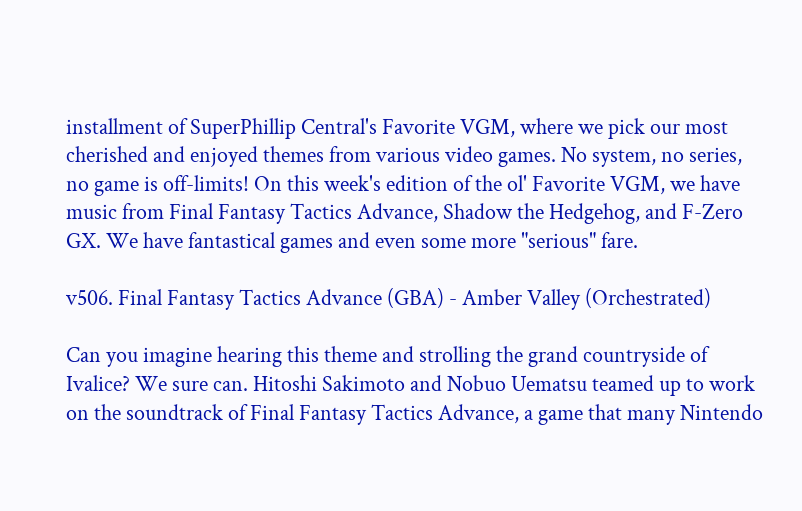installment of SuperPhillip Central's Favorite VGM, where we pick our most cherished and enjoyed themes from various video games. No system, no series, no game is off-limits! On this week's edition of the ol' Favorite VGM, we have music from Final Fantasy Tactics Advance, Shadow the Hedgehog, and F-Zero GX. We have fantastical games and even some more "serious" fare.

v506. Final Fantasy Tactics Advance (GBA) - Amber Valley (Orchestrated)

Can you imagine hearing this theme and strolling the grand countryside of Ivalice? We sure can. Hitoshi Sakimoto and Nobuo Uematsu teamed up to work on the soundtrack of Final Fantasy Tactics Advance, a game that many Nintendo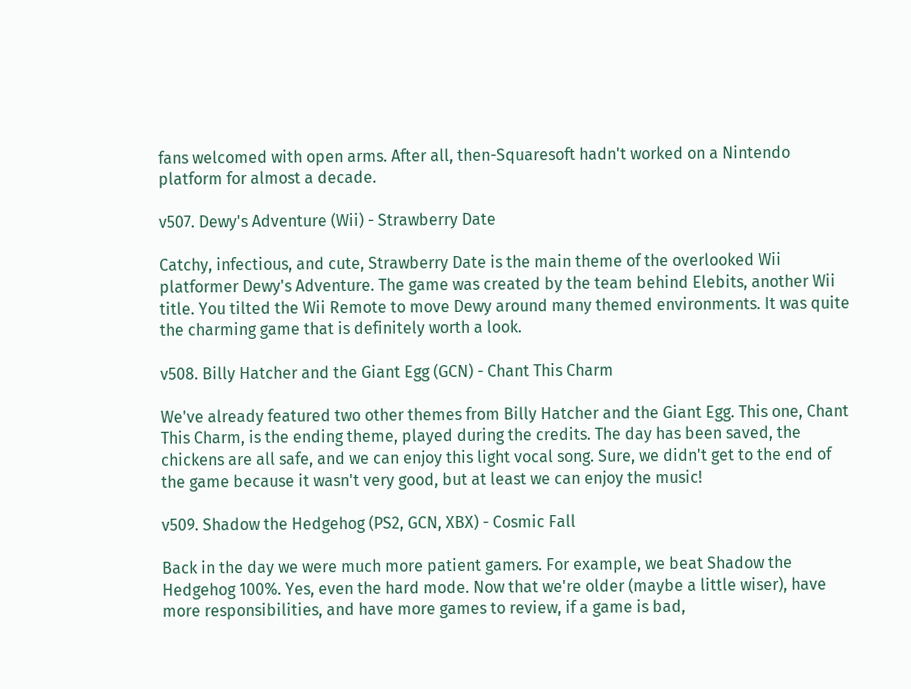fans welcomed with open arms. After all, then-Squaresoft hadn't worked on a Nintendo platform for almost a decade.

v507. Dewy's Adventure (Wii) - Strawberry Date

Catchy, infectious, and cute, Strawberry Date is the main theme of the overlooked Wii platformer Dewy's Adventure. The game was created by the team behind Elebits, another Wii title. You tilted the Wii Remote to move Dewy around many themed environments. It was quite the charming game that is definitely worth a look.

v508. Billy Hatcher and the Giant Egg (GCN) - Chant This Charm

We've already featured two other themes from Billy Hatcher and the Giant Egg. This one, Chant This Charm, is the ending theme, played during the credits. The day has been saved, the chickens are all safe, and we can enjoy this light vocal song. Sure, we didn't get to the end of the game because it wasn't very good, but at least we can enjoy the music!

v509. Shadow the Hedgehog (PS2, GCN, XBX) - Cosmic Fall

Back in the day we were much more patient gamers. For example, we beat Shadow the Hedgehog 100%. Yes, even the hard mode. Now that we're older (maybe a little wiser), have more responsibilities, and have more games to review, if a game is bad,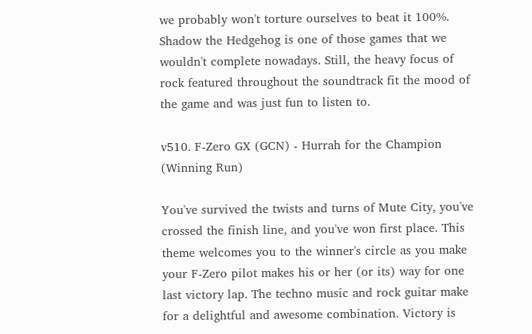we probably won't torture ourselves to beat it 100%. Shadow the Hedgehog is one of those games that we wouldn't complete nowadays. Still, the heavy focus of rock featured throughout the soundtrack fit the mood of the game and was just fun to listen to.

v510. F-Zero GX (GCN) - Hurrah for the Champion (Winning Run)

You've survived the twists and turns of Mute City, you've crossed the finish line, and you've won first place. This theme welcomes you to the winner's circle as you make your F-Zero pilot makes his or her (or its) way for one last victory lap. The techno music and rock guitar make for a delightful and awesome combination. Victory is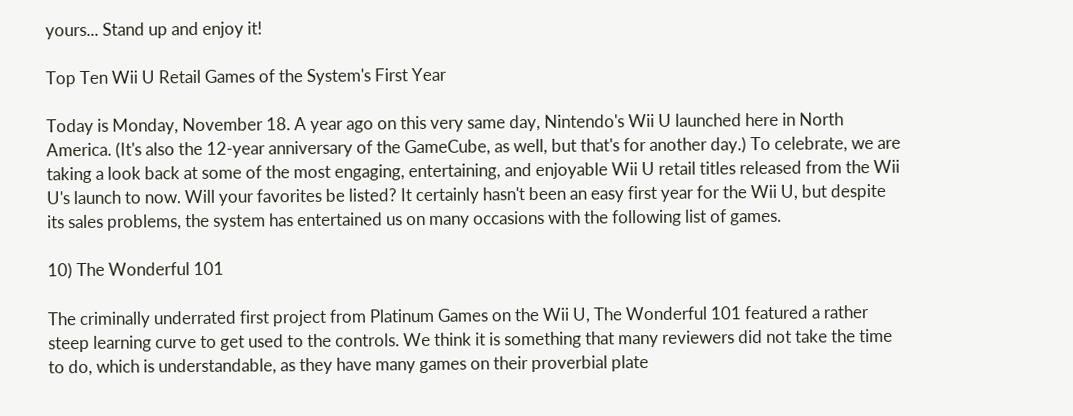yours... Stand up and enjoy it!

Top Ten Wii U Retail Games of the System's First Year

Today is Monday, November 18. A year ago on this very same day, Nintendo's Wii U launched here in North America. (It's also the 12-year anniversary of the GameCube, as well, but that's for another day.) To celebrate, we are taking a look back at some of the most engaging, entertaining, and enjoyable Wii U retail titles released from the Wii U's launch to now. Will your favorites be listed? It certainly hasn't been an easy first year for the Wii U, but despite its sales problems, the system has entertained us on many occasions with the following list of games.

10) The Wonderful 101

The criminally underrated first project from Platinum Games on the Wii U, The Wonderful 101 featured a rather steep learning curve to get used to the controls. We think it is something that many reviewers did not take the time to do, which is understandable, as they have many games on their proverbial plate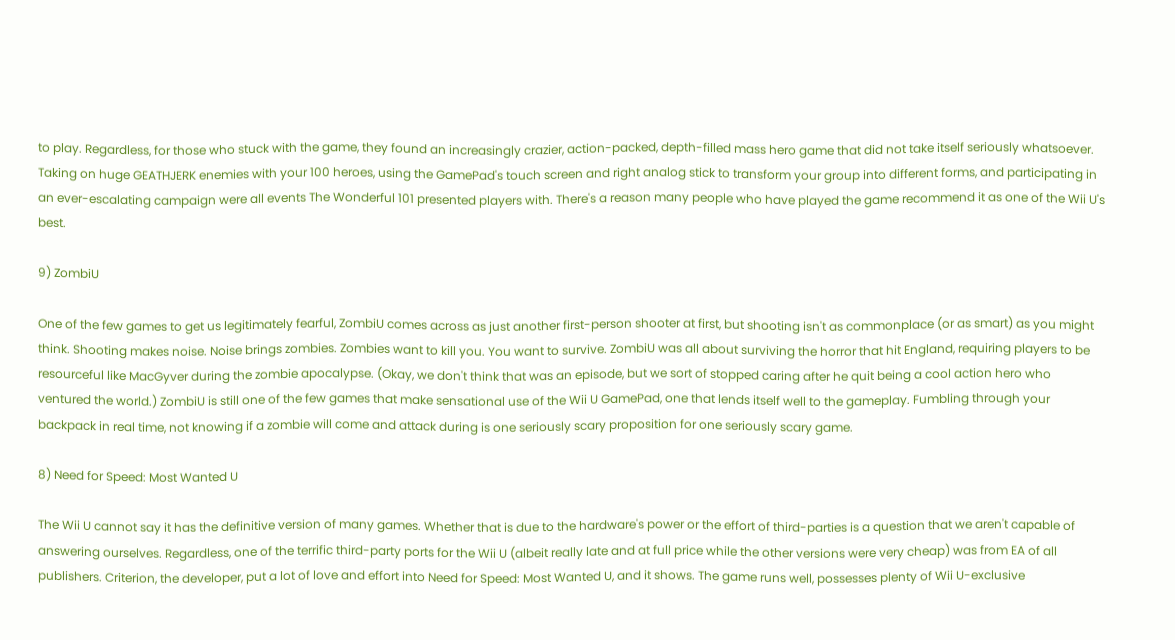to play. Regardless, for those who stuck with the game, they found an increasingly crazier, action-packed, depth-filled mass hero game that did not take itself seriously whatsoever. Taking on huge GEATHJERK enemies with your 100 heroes, using the GamePad's touch screen and right analog stick to transform your group into different forms, and participating in an ever-escalating campaign were all events The Wonderful 101 presented players with. There's a reason many people who have played the game recommend it as one of the Wii U's best.

9) ZombiU

One of the few games to get us legitimately fearful, ZombiU comes across as just another first-person shooter at first, but shooting isn't as commonplace (or as smart) as you might think. Shooting makes noise. Noise brings zombies. Zombies want to kill you. You want to survive. ZombiU was all about surviving the horror that hit England, requiring players to be resourceful like MacGyver during the zombie apocalypse. (Okay, we don't think that was an episode, but we sort of stopped caring after he quit being a cool action hero who ventured the world.) ZombiU is still one of the few games that make sensational use of the Wii U GamePad, one that lends itself well to the gameplay. Fumbling through your backpack in real time, not knowing if a zombie will come and attack during is one seriously scary proposition for one seriously scary game.

8) Need for Speed: Most Wanted U

The Wii U cannot say it has the definitive version of many games. Whether that is due to the hardware's power or the effort of third-parties is a question that we aren't capable of answering ourselves. Regardless, one of the terrific third-party ports for the Wii U (albeit really late and at full price while the other versions were very cheap) was from EA of all publishers. Criterion, the developer, put a lot of love and effort into Need for Speed: Most Wanted U, and it shows. The game runs well, possesses plenty of Wii U-exclusive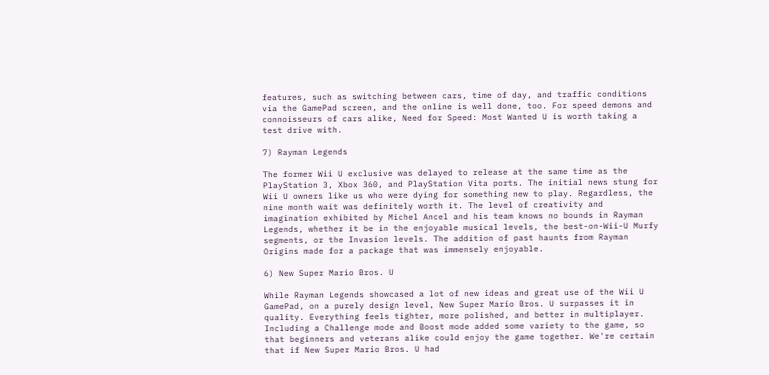features, such as switching between cars, time of day, and traffic conditions via the GamePad screen, and the online is well done, too. For speed demons and connoisseurs of cars alike, Need for Speed: Most Wanted U is worth taking a test drive with.

7) Rayman Legends

The former Wii U exclusive was delayed to release at the same time as the PlayStation 3, Xbox 360, and PlayStation Vita ports. The initial news stung for Wii U owners like us who were dying for something new to play. Regardless, the nine month wait was definitely worth it. The level of creativity and imagination exhibited by Michel Ancel and his team knows no bounds in Rayman Legends, whether it be in the enjoyable musical levels, the best-on-Wii-U Murfy segments, or the Invasion levels. The addition of past haunts from Rayman Origins made for a package that was immensely enjoyable.

6) New Super Mario Bros. U

While Rayman Legends showcased a lot of new ideas and great use of the Wii U GamePad, on a purely design level, New Super Mario Bros. U surpasses it in quality. Everything feels tighter, more polished, and better in multiplayer. Including a Challenge mode and Boost mode added some variety to the game, so that beginners and veterans alike could enjoy the game together. We're certain that if New Super Mario Bros. U had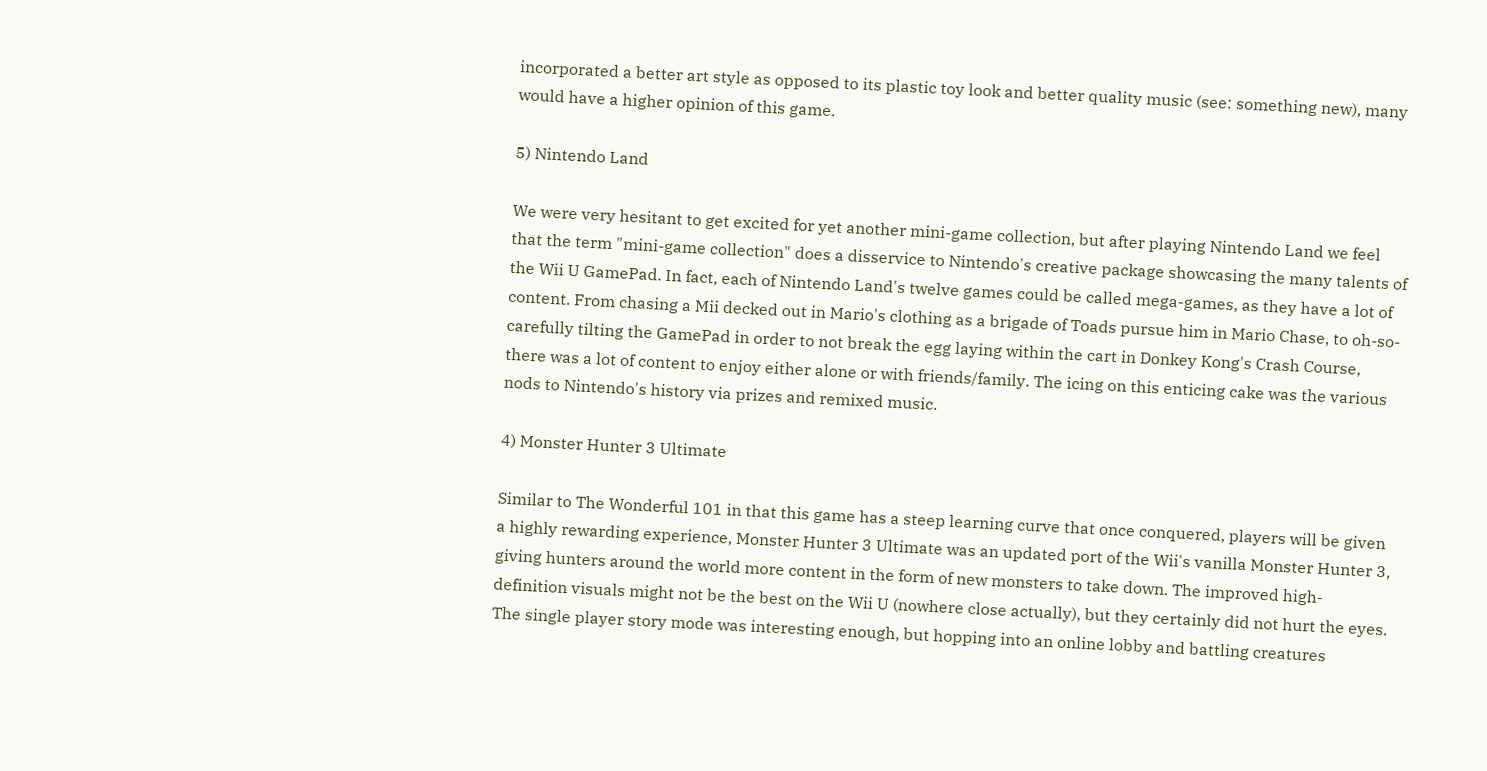incorporated a better art style as opposed to its plastic toy look and better quality music (see: something new), many would have a higher opinion of this game.

5) Nintendo Land

We were very hesitant to get excited for yet another mini-game collection, but after playing Nintendo Land we feel that the term "mini-game collection" does a disservice to Nintendo's creative package showcasing the many talents of the Wii U GamePad. In fact, each of Nintendo Land's twelve games could be called mega-games, as they have a lot of content. From chasing a Mii decked out in Mario's clothing as a brigade of Toads pursue him in Mario Chase, to oh-so-carefully tilting the GamePad in order to not break the egg laying within the cart in Donkey Kong's Crash Course, there was a lot of content to enjoy either alone or with friends/family. The icing on this enticing cake was the various nods to Nintendo's history via prizes and remixed music.

4) Monster Hunter 3 Ultimate

Similar to The Wonderful 101 in that this game has a steep learning curve that once conquered, players will be given a highly rewarding experience, Monster Hunter 3 Ultimate was an updated port of the Wii's vanilla Monster Hunter 3, giving hunters around the world more content in the form of new monsters to take down. The improved high-definition visuals might not be the best on the Wii U (nowhere close actually), but they certainly did not hurt the eyes. The single player story mode was interesting enough, but hopping into an online lobby and battling creatures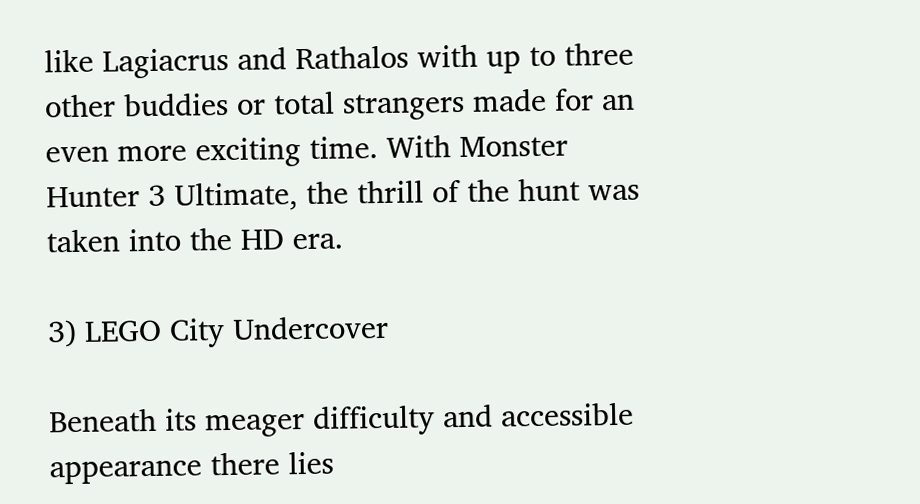like Lagiacrus and Rathalos with up to three other buddies or total strangers made for an even more exciting time. With Monster Hunter 3 Ultimate, the thrill of the hunt was taken into the HD era.

3) LEGO City Undercover

Beneath its meager difficulty and accessible appearance there lies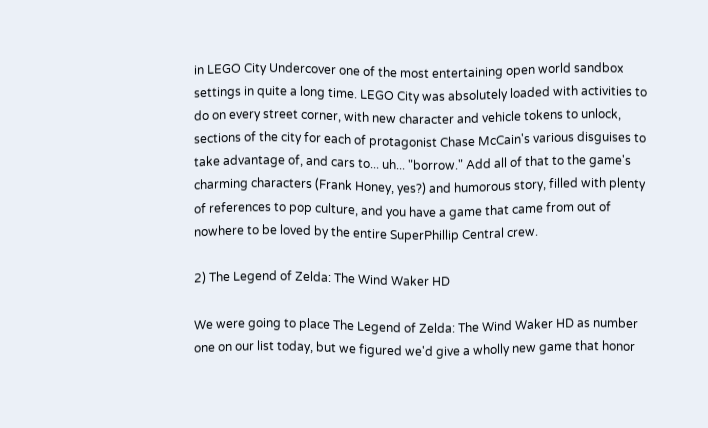in LEGO City Undercover one of the most entertaining open world sandbox settings in quite a long time. LEGO City was absolutely loaded with activities to do on every street corner, with new character and vehicle tokens to unlock, sections of the city for each of protagonist Chase McCain's various disguises to take advantage of, and cars to... uh... "borrow." Add all of that to the game's charming characters (Frank Honey, yes?) and humorous story, filled with plenty of references to pop culture, and you have a game that came from out of nowhere to be loved by the entire SuperPhillip Central crew.

2) The Legend of Zelda: The Wind Waker HD

We were going to place The Legend of Zelda: The Wind Waker HD as number one on our list today, but we figured we'd give a wholly new game that honor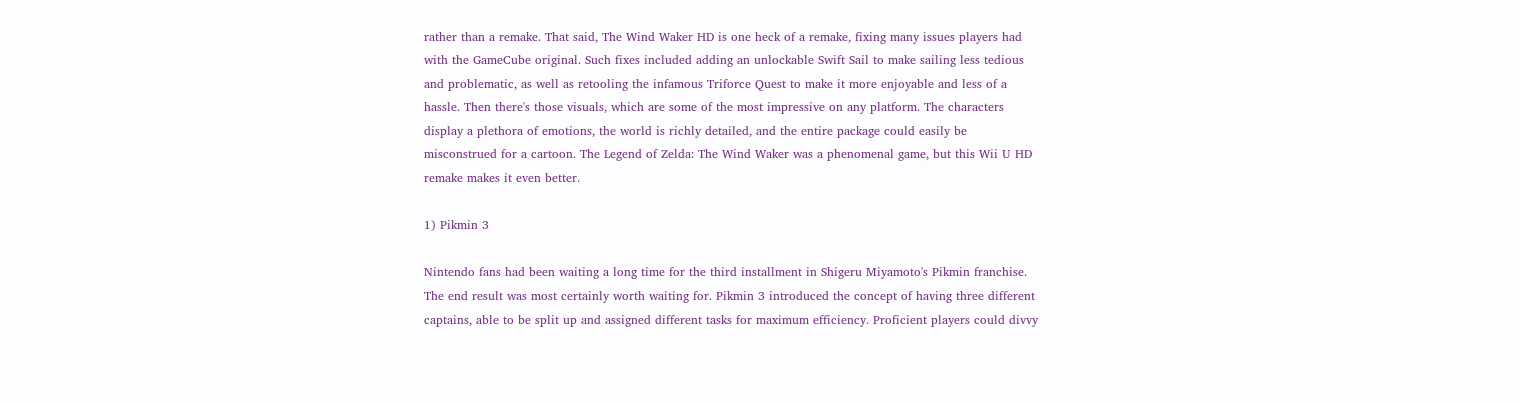rather than a remake. That said, The Wind Waker HD is one heck of a remake, fixing many issues players had with the GameCube original. Such fixes included adding an unlockable Swift Sail to make sailing less tedious and problematic, as well as retooling the infamous Triforce Quest to make it more enjoyable and less of a hassle. Then there's those visuals, which are some of the most impressive on any platform. The characters display a plethora of emotions, the world is richly detailed, and the entire package could easily be misconstrued for a cartoon. The Legend of Zelda: The Wind Waker was a phenomenal game, but this Wii U HD remake makes it even better.

1) Pikmin 3

Nintendo fans had been waiting a long time for the third installment in Shigeru Miyamoto's Pikmin franchise. The end result was most certainly worth waiting for. Pikmin 3 introduced the concept of having three different captains, able to be split up and assigned different tasks for maximum efficiency. Proficient players could divvy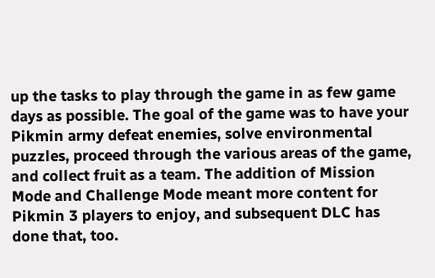up the tasks to play through the game in as few game days as possible. The goal of the game was to have your Pikmin army defeat enemies, solve environmental puzzles, proceed through the various areas of the game, and collect fruit as a team. The addition of Mission Mode and Challenge Mode meant more content for Pikmin 3 players to enjoy, and subsequent DLC has done that, too.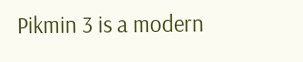Pikmin 3 is a modern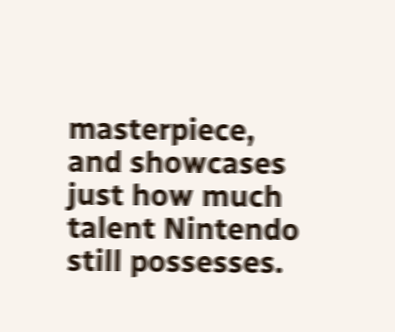masterpiece, and showcases just how much talent Nintendo still possesses.